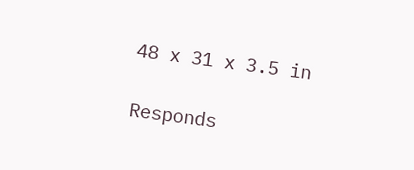48 x 31 x 3.5 in

Responds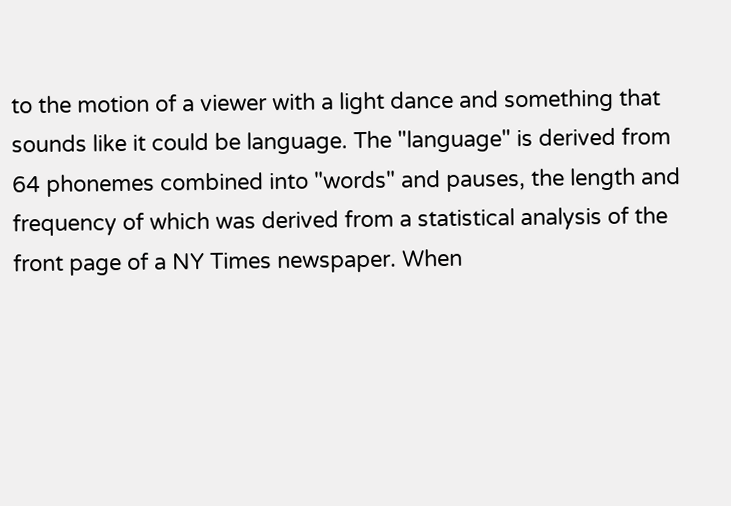to the motion of a viewer with a light dance and something that sounds like it could be language. The "language" is derived from 64 phonemes combined into "words" and pauses, the length and frequency of which was derived from a statistical analysis of the front page of a NY Times newspaper. When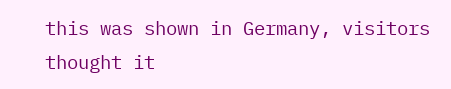this was shown in Germany, visitors thought it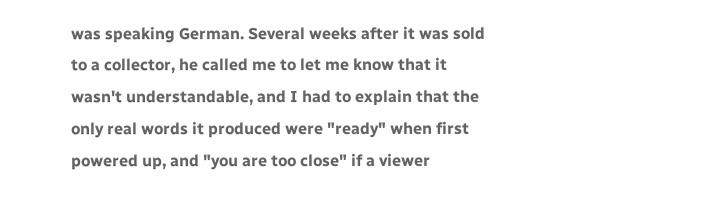was speaking German. Several weeks after it was sold to a collector, he called me to let me know that it wasn't understandable, and I had to explain that the only real words it produced were "ready" when first powered up, and "you are too close" if a viewer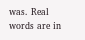was. Real words are in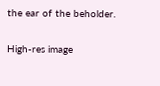the ear of the beholder.

High-res image